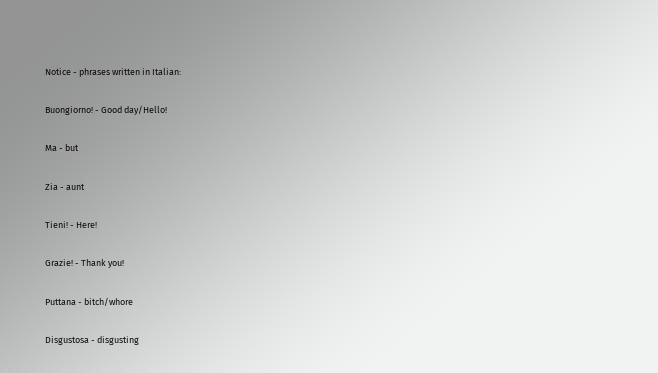Notice - phrases written in Italian:

Buongiorno! - Good day/Hello!

Ma - but

Zia - aunt

Tieni! - Here!

Grazie! - Thank you!

Puttana - bitch/whore

Disgustosa - disgusting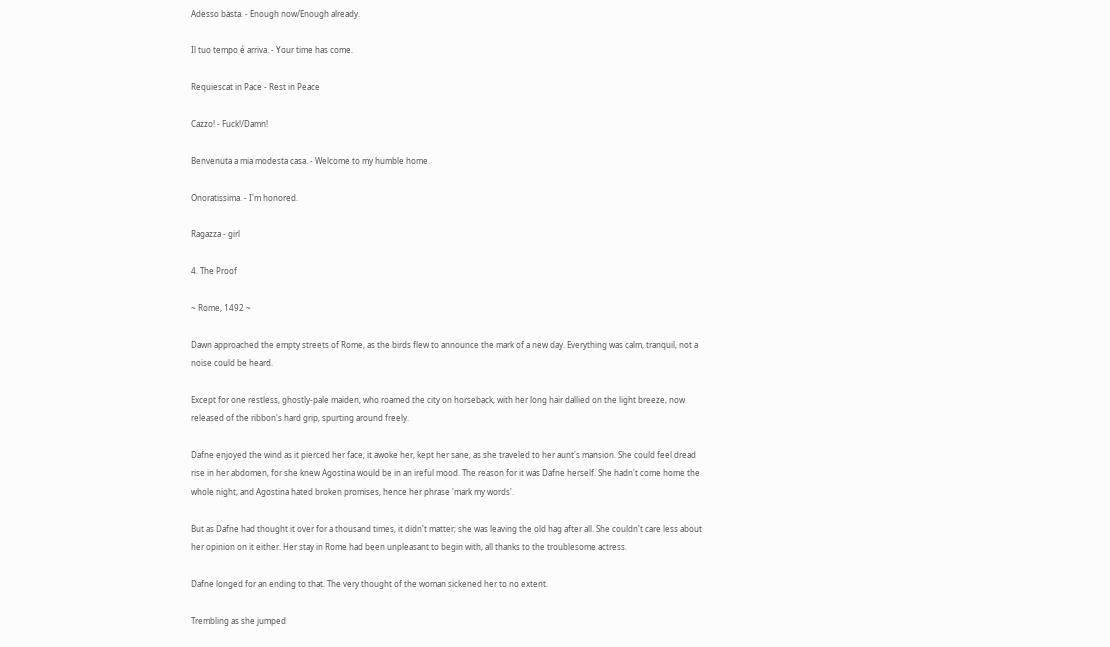Adesso basta. - Enough now/Enough already.

Il tuo tempo é arriva. - Your time has come.

Requiescat in Pace - Rest in Peace

Cazzo! - Fuck!/Damn!

Benvenuta a mia modesta casa. - Welcome to my humble home.

Onoratissima. - I'm honored.

Ragazza - girl

4. The Proof

~ Rome, 1492 ~

Dawn approached the empty streets of Rome, as the birds flew to announce the mark of a new day. Everything was calm, tranquil, not a noise could be heard.

Except for one restless, ghostly-pale maiden, who roamed the city on horseback, with her long hair dallied on the light breeze, now released of the ribbon's hard grip, spurting around freely.

Dafne enjoyed the wind as it pierced her face; it awoke her, kept her sane, as she traveled to her aunt's mansion. She could feel dread rise in her abdomen, for she knew Agostina would be in an ireful mood. The reason for it was Dafne herself. She hadn't come home the whole night, and Agostina hated broken promises, hence her phrase 'mark my words'.

But as Dafne had thought it over for a thousand times, it didn't matter; she was leaving the old hag after all. She couldn't care less about her opinion on it either. Her stay in Rome had been unpleasant to begin with, all thanks to the troublesome actress.

Dafne longed for an ending to that. The very thought of the woman sickened her to no extent.

Trembling as she jumped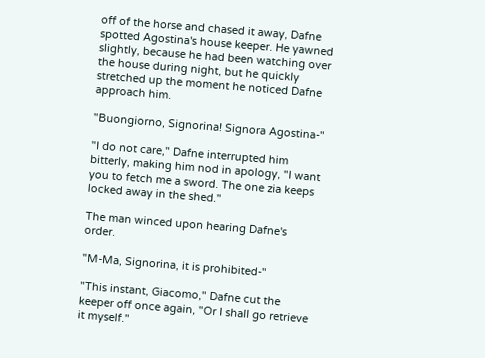off of the horse and chased it away, Dafne spotted Agostina's house keeper. He yawned slightly, because he had been watching over the house during night, but he quickly stretched up the moment he noticed Dafne approach him.

"Buongiorno, Signorina! Signora Agostina-"

"I do not care," Dafne interrupted him bitterly, making him nod in apology, "I want you to fetch me a sword. The one zia keeps locked away in the shed."

The man winced upon hearing Dafne's order.

"M-Ma, Signorina, it is prohibited-"

"This instant, Giacomo," Dafne cut the keeper off once again, "Or I shall go retrieve it myself."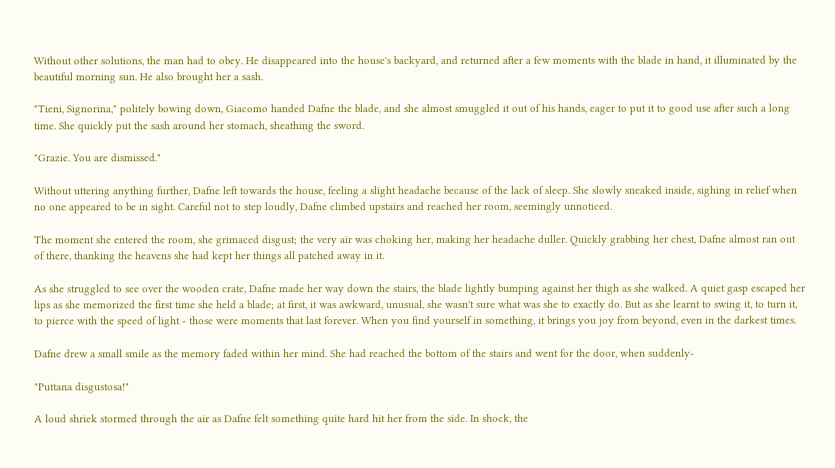Without other solutions, the man had to obey. He disappeared into the house's backyard, and returned after a few moments with the blade in hand, it illuminated by the beautiful morning sun. He also brought her a sash.

"Tieni, Signorina," politely bowing down, Giacomo handed Dafne the blade, and she almost smuggled it out of his hands, eager to put it to good use after such a long time. She quickly put the sash around her stomach, sheathing the sword.

"Grazie. You are dismissed."

Without uttering anything further, Dafne left towards the house, feeling a slight headache because of the lack of sleep. She slowly sneaked inside, sighing in relief when no one appeared to be in sight. Careful not to step loudly, Dafne climbed upstairs and reached her room, seemingly unnoticed.

The moment she entered the room, she grimaced disgust; the very air was choking her, making her headache duller. Quickly grabbing her chest, Dafne almost ran out of there, thanking the heavens she had kept her things all patched away in it.

As she struggled to see over the wooden crate, Dafne made her way down the stairs, the blade lightly bumping against her thigh as she walked. A quiet gasp escaped her lips as she memorized the first time she held a blade; at first, it was awkward, unusual, she wasn't sure what was she to exactly do. But as she learnt to swing it, to turn it, to pierce with the speed of light - those were moments that last forever. When you find yourself in something, it brings you joy from beyond, even in the darkest times.

Dafne drew a small smile as the memory faded within her mind. She had reached the bottom of the stairs and went for the door, when suddenly-

"Puttana disgustosa!"

A loud shriek stormed through the air as Dafne felt something quite hard hit her from the side. In shock, the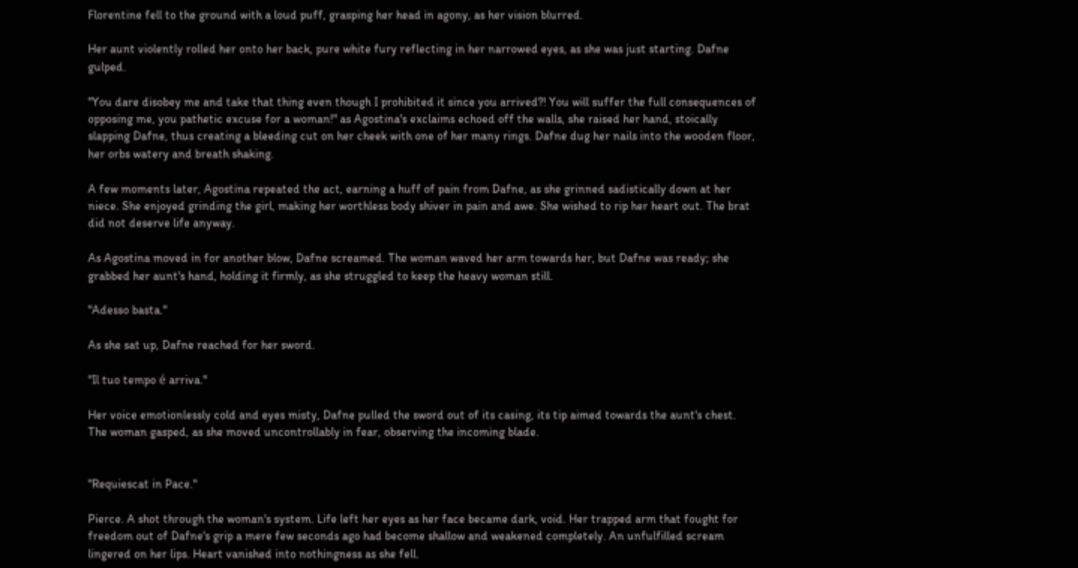Florentine fell to the ground with a loud puff, grasping her head in agony, as her vision blurred.

Her aunt violently rolled her onto her back, pure white fury reflecting in her narrowed eyes, as she was just starting. Dafne gulped.

"You dare disobey me and take that thing even though I prohibited it since you arrived?! You will suffer the full consequences of opposing me, you pathetic excuse for a woman!" as Agostina's exclaims echoed off the walls, she raised her hand, stoically slapping Dafne, thus creating a bleeding cut on her cheek with one of her many rings. Dafne dug her nails into the wooden floor, her orbs watery and breath shaking.

A few moments later, Agostina repeated the act, earning a huff of pain from Dafne, as she grinned sadistically down at her niece. She enjoyed grinding the girl, making her worthless body shiver in pain and awe. She wished to rip her heart out. The brat did not deserve life anyway.

As Agostina moved in for another blow, Dafne screamed. The woman waved her arm towards her, but Dafne was ready; she grabbed her aunt's hand, holding it firmly, as she struggled to keep the heavy woman still.

"Adesso basta."

As she sat up, Dafne reached for her sword.

"Il tuo tempo é arriva."

Her voice emotionlessly cold and eyes misty, Dafne pulled the sword out of its casing, its tip aimed towards the aunt's chest. The woman gasped, as she moved uncontrollably in fear, observing the incoming blade.


"Requiescat in Pace."

Pierce. A shot through the woman's system. Life left her eyes as her face became dark, void. Her trapped arm that fought for freedom out of Dafne's grip a mere few seconds ago had become shallow and weakened completely. An unfulfilled scream lingered on her lips. Heart vanished into nothingness as she fell.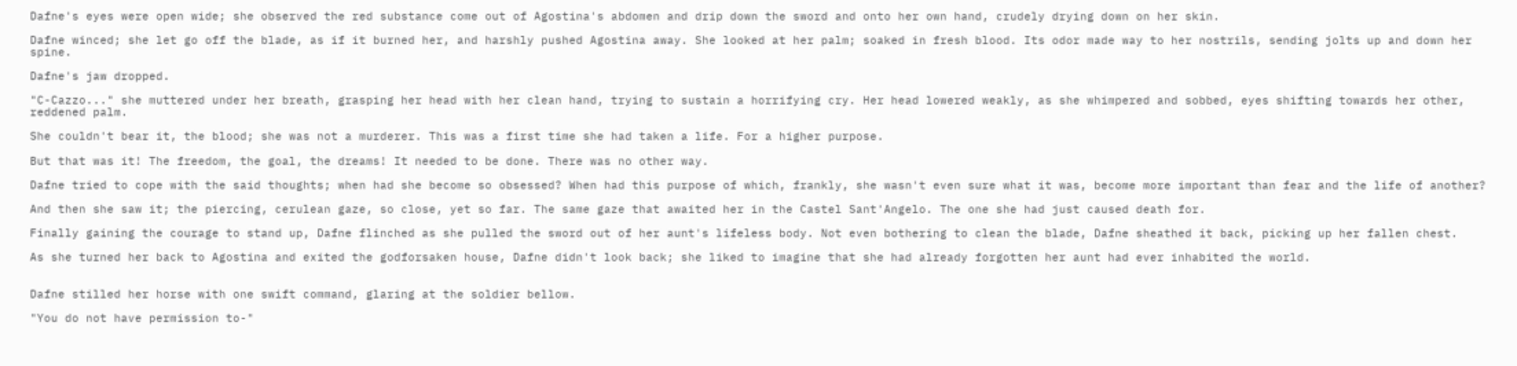Dafne's eyes were open wide; she observed the red substance come out of Agostina's abdomen and drip down the sword and onto her own hand, crudely drying down on her skin.

Dafne winced; she let go off the blade, as if it burned her, and harshly pushed Agostina away. She looked at her palm; soaked in fresh blood. Its odor made way to her nostrils, sending jolts up and down her spine.

Dafne's jaw dropped.

"C-Cazzo..." she muttered under her breath, grasping her head with her clean hand, trying to sustain a horrifying cry. Her head lowered weakly, as she whimpered and sobbed, eyes shifting towards her other, reddened palm.

She couldn't bear it, the blood; she was not a murderer. This was a first time she had taken a life. For a higher purpose.

But that was it! The freedom, the goal, the dreams! It needed to be done. There was no other way.

Dafne tried to cope with the said thoughts; when had she become so obsessed? When had this purpose of which, frankly, she wasn't even sure what it was, become more important than fear and the life of another?

And then she saw it; the piercing, cerulean gaze, so close, yet so far. The same gaze that awaited her in the Castel Sant'Angelo. The one she had just caused death for.

Finally gaining the courage to stand up, Dafne flinched as she pulled the sword out of her aunt's lifeless body. Not even bothering to clean the blade, Dafne sheathed it back, picking up her fallen chest.

As she turned her back to Agostina and exited the godforsaken house, Dafne didn't look back; she liked to imagine that she had already forgotten her aunt had ever inhabited the world.


Dafne stilled her horse with one swift command, glaring at the soldier bellow.

"You do not have permission to-"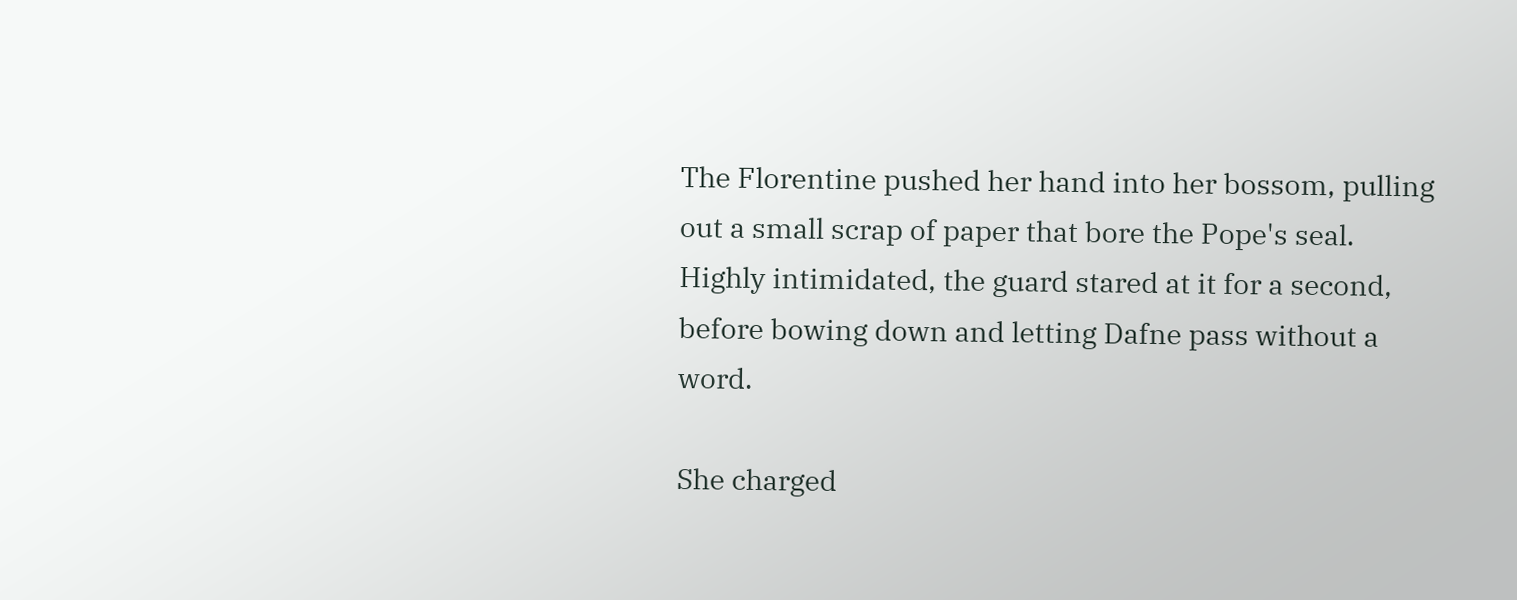The Florentine pushed her hand into her bossom, pulling out a small scrap of paper that bore the Pope's seal. Highly intimidated, the guard stared at it for a second, before bowing down and letting Dafne pass without a word.

She charged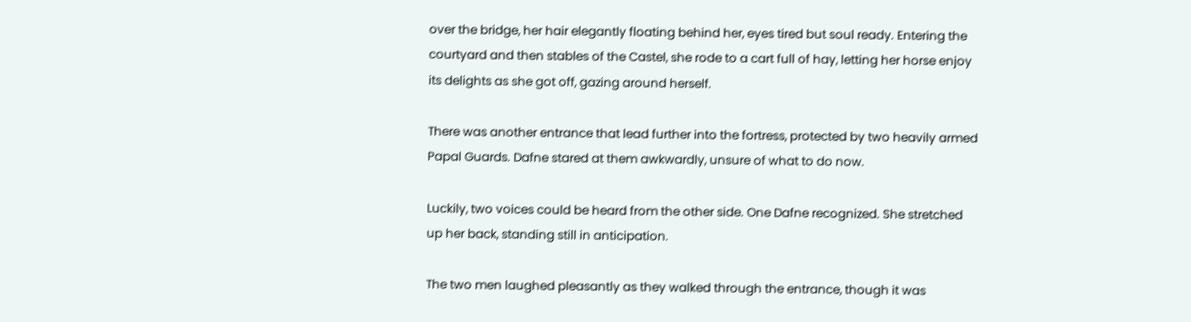over the bridge, her hair elegantly floating behind her, eyes tired but soul ready. Entering the courtyard and then stables of the Castel, she rode to a cart full of hay, letting her horse enjoy its delights as she got off, gazing around herself.

There was another entrance that lead further into the fortress, protected by two heavily armed Papal Guards. Dafne stared at them awkwardly, unsure of what to do now.

Luckily, two voices could be heard from the other side. One Dafne recognized. She stretched up her back, standing still in anticipation.

The two men laughed pleasantly as they walked through the entrance, though it was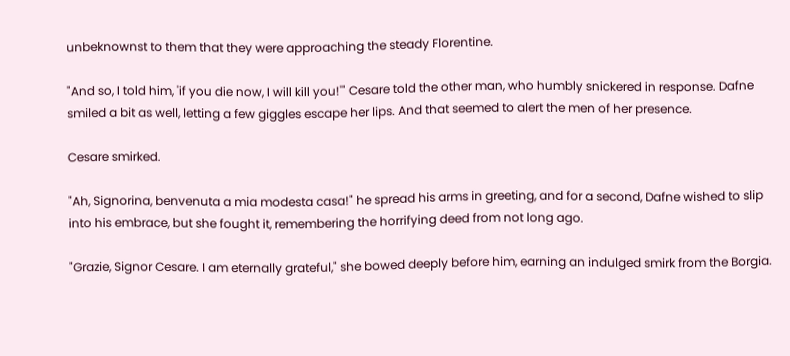unbeknownst to them that they were approaching the steady Florentine.

"And so, I told him, 'if you die now, I will kill you!'" Cesare told the other man, who humbly snickered in response. Dafne smiled a bit as well, letting a few giggles escape her lips. And that seemed to alert the men of her presence.

Cesare smirked.

"Ah, Signorina, benvenuta a mia modesta casa!" he spread his arms in greeting, and for a second, Dafne wished to slip into his embrace, but she fought it, remembering the horrifying deed from not long ago.

"Grazie, Signor Cesare. I am eternally grateful," she bowed deeply before him, earning an indulged smirk from the Borgia.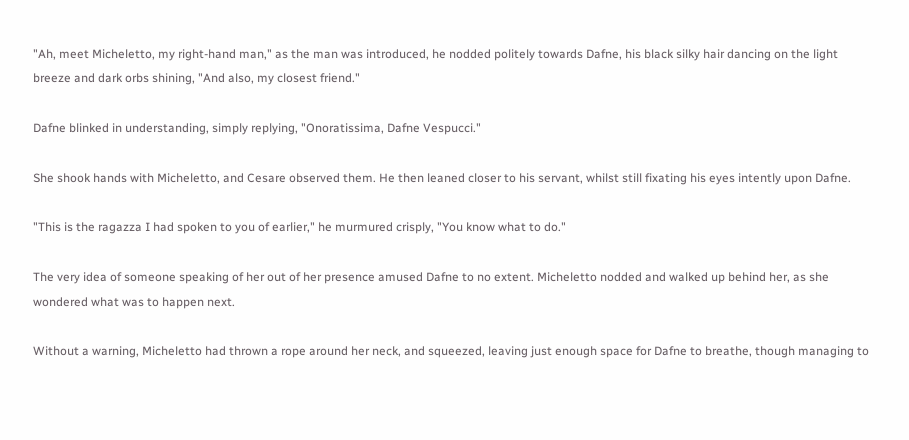"Ah, meet Micheletto, my right-hand man," as the man was introduced, he nodded politely towards Dafne, his black silky hair dancing on the light breeze and dark orbs shining, "And also, my closest friend."

Dafne blinked in understanding, simply replying, "Onoratissima, Dafne Vespucci."

She shook hands with Micheletto, and Cesare observed them. He then leaned closer to his servant, whilst still fixating his eyes intently upon Dafne.

"This is the ragazza I had spoken to you of earlier," he murmured crisply, "You know what to do."

The very idea of someone speaking of her out of her presence amused Dafne to no extent. Micheletto nodded and walked up behind her, as she wondered what was to happen next.

Without a warning, Micheletto had thrown a rope around her neck, and squeezed, leaving just enough space for Dafne to breathe, though managing to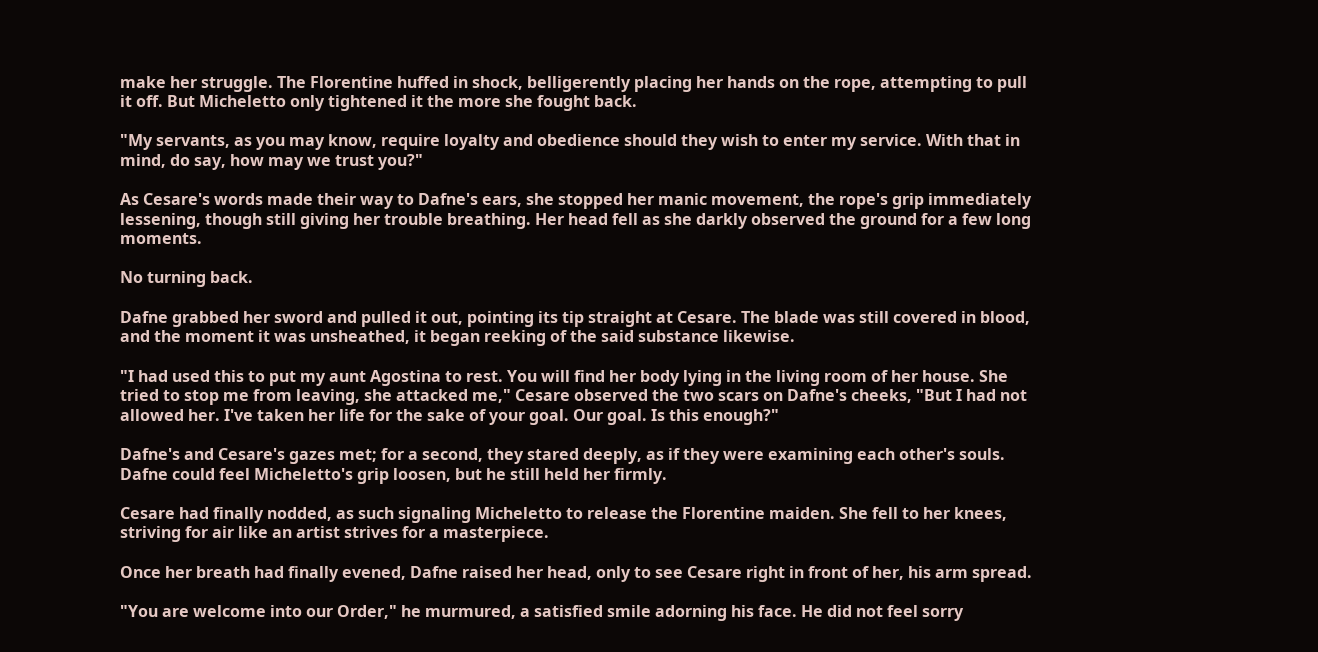make her struggle. The Florentine huffed in shock, belligerently placing her hands on the rope, attempting to pull it off. But Micheletto only tightened it the more she fought back.

"My servants, as you may know, require loyalty and obedience should they wish to enter my service. With that in mind, do say, how may we trust you?"

As Cesare's words made their way to Dafne's ears, she stopped her manic movement, the rope's grip immediately lessening, though still giving her trouble breathing. Her head fell as she darkly observed the ground for a few long moments.

No turning back.

Dafne grabbed her sword and pulled it out, pointing its tip straight at Cesare. The blade was still covered in blood, and the moment it was unsheathed, it began reeking of the said substance likewise.

"I had used this to put my aunt Agostina to rest. You will find her body lying in the living room of her house. She tried to stop me from leaving, she attacked me," Cesare observed the two scars on Dafne's cheeks, "But I had not allowed her. I've taken her life for the sake of your goal. Our goal. Is this enough?"

Dafne's and Cesare's gazes met; for a second, they stared deeply, as if they were examining each other's souls. Dafne could feel Micheletto's grip loosen, but he still held her firmly.

Cesare had finally nodded, as such signaling Micheletto to release the Florentine maiden. She fell to her knees, striving for air like an artist strives for a masterpiece.

Once her breath had finally evened, Dafne raised her head, only to see Cesare right in front of her, his arm spread.

"You are welcome into our Order," he murmured, a satisfied smile adorning his face. He did not feel sorry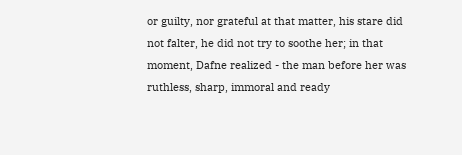or guilty, nor grateful at that matter, his stare did not falter, he did not try to soothe her; in that moment, Dafne realized - the man before her was ruthless, sharp, immoral and ready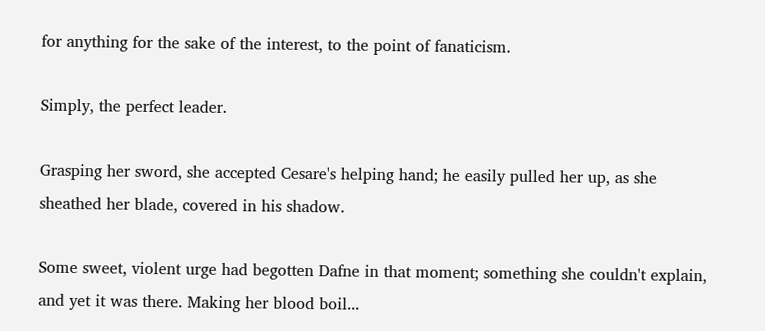for anything for the sake of the interest, to the point of fanaticism.

Simply, the perfect leader.

Grasping her sword, she accepted Cesare's helping hand; he easily pulled her up, as she sheathed her blade, covered in his shadow.

Some sweet, violent urge had begotten Dafne in that moment; something she couldn't explain, and yet it was there. Making her blood boil...